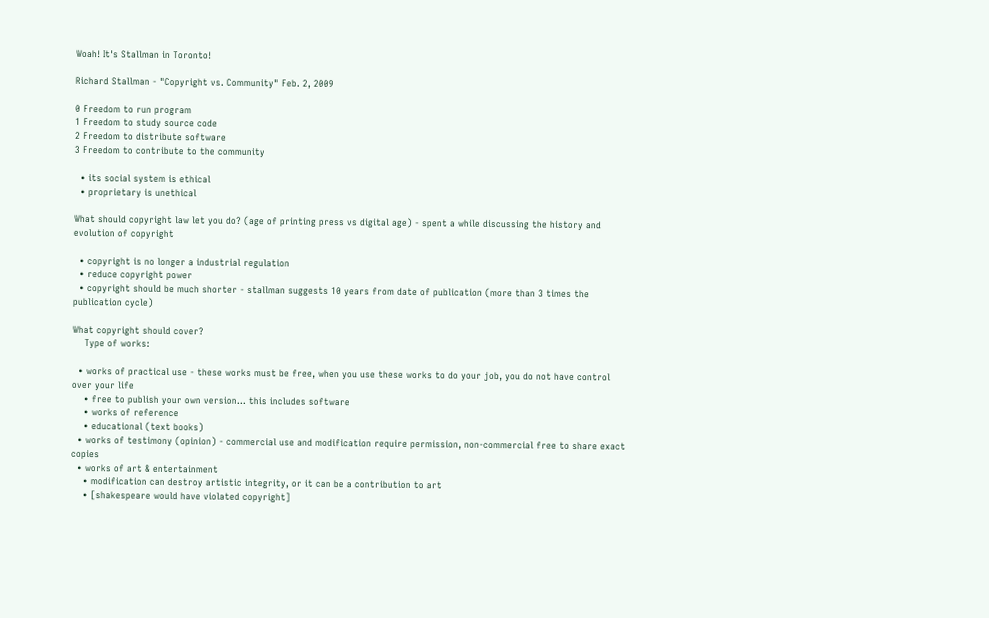Woah! It's Stallman in Toronto!

Richard Stallman - "Copyright vs. Community" Feb. 2, 2009

0 Freedom to run program
1 Freedom to study source code
2 Freedom to distribute software
3 Freedom to contribute to the community

  • its social system is ethical
  • proprietary is unethical

What should copyright law let you do? (age of printing press vs digital age) - spent a while discussing the history and evolution of copyright

  • copyright is no longer a industrial regulation
  • reduce copyright power
  • copyright should be much shorter - stallman suggests 10 years from date of publication (more than 3 times the publication cycle)

What copyright should cover?
    Type of works:

  • works of practical use - these works must be free, when you use these works to do your job, you do not have control over your life
    • free to publish your own version... this includes software
    • works of reference
    • educational (text books)
  • works of testimony (opinion) - commercial use and modification require permission, non-commercial free to share exact copies
  • works of art & entertainment
    • modification can destroy artistic integrity, or it can be a contribution to art
    • [shakespeare would have violated copyright]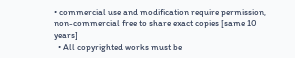• commercial use and modification require permission, non-commercial free to share exact copies [same 10 years]
  • All copyrighted works must be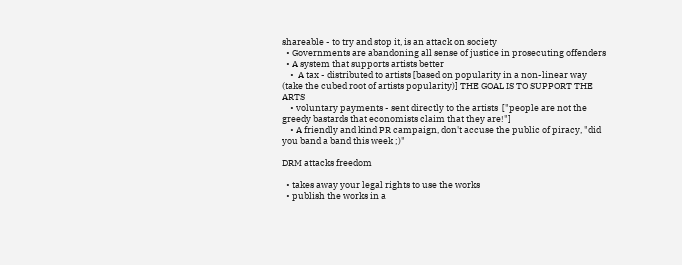shareable - to try and stop it, is an attack on society
  • Governments are abandoning all sense of justice in prosecuting offenders
  • A system that supports artists better
    •  A tax - distributed to artists [based on popularity in a non-linear way (take the cubed root of artists popularity)] THE GOAL IS TO SUPPORT THE ARTS
    • voluntary payments - sent directly to the artists  ["people are not the greedy bastards that economists claim that they are!"]
    • A friendly and kind PR campaign, don't accuse the public of piracy, "did you band a band this week ;)"

DRM attacks freedom

  • takes away your legal rights to use the works
  • publish the works in a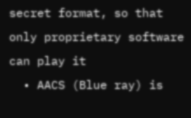secret format, so that only proprietary software can play it
  • AACS (Blue ray) is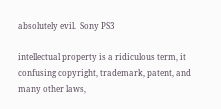absolutely evil.  Sony PS3

intellectual property is a ridiculous term, it confusing copyright, trademark, patent, and many other laws,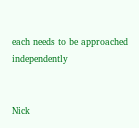each needs to be approached independently


Nick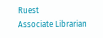Ruest
Associate Librarian